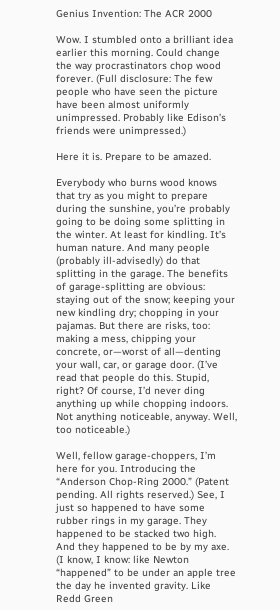Genius Invention: The ACR 2000

Wow. I stumbled onto a brilliant idea earlier this morning. Could change the way procrastinators chop wood forever. (Full disclosure: The few people who have seen the picture have been almost uniformly unimpressed. Probably like Edison’s friends were unimpressed.)

Here it is. Prepare to be amazed.

Everybody who burns wood knows that try as you might to prepare during the sunshine, you’re probably going to be doing some splitting in the winter. At least for kindling. It’s human nature. And many people (probably ill-advisedly) do that splitting in the garage. The benefits of garage-splitting are obvious: staying out of the snow; keeping your new kindling dry; chopping in your pajamas. But there are risks, too: making a mess, chipping your concrete, or—worst of all—denting your wall, car, or garage door. (I’ve read that people do this. Stupid, right? Of course, I’d never ding anything up while chopping indoors. Not anything noticeable, anyway. Well, too noticeable.)

Well, fellow garage-choppers, I’m here for you. Introducing the “Anderson Chop-Ring 2000.” (Patent pending. All rights reserved.) See, I just so happened to have some rubber rings in my garage. They happened to be stacked two high. And they happened to be by my axe. (I know, I know: like Newton “happened” to be under an apple tree the day he invented gravity. Like Redd Green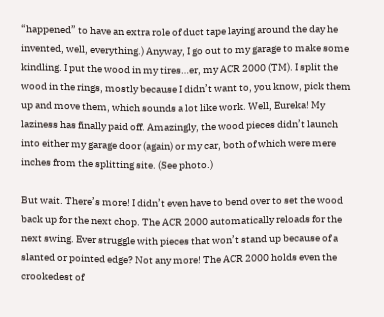“happened” to have an extra role of duct tape laying around the day he invented, well, everything.) Anyway, I go out to my garage to make some kindling. I put the wood in my tires…er, my ACR 2000 (TM). I split the wood in the rings, mostly because I didn’t want to, you know, pick them up and move them, which sounds a lot like work. Well, Eureka! My laziness has finally paid off. Amazingly, the wood pieces didn’t launch into either my garage door (again) or my car, both of which were mere inches from the splitting site. (See photo.)

But wait. There’s more! I didn’t even have to bend over to set the wood back up for the next chop. The ACR 2000 automatically reloads for the next swing. Ever struggle with pieces that won’t stand up because of a slanted or pointed edge? Not any more! The ACR 2000 holds even the crookedest of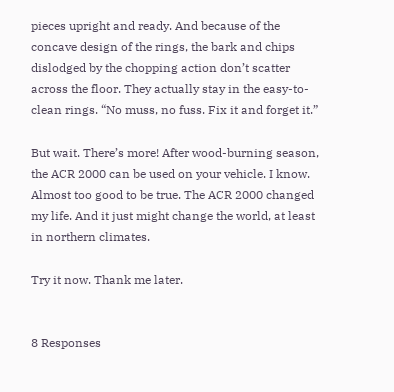pieces upright and ready. And because of the concave design of the rings, the bark and chips dislodged by the chopping action don’t scatter across the floor. They actually stay in the easy-to-clean rings. “No muss, no fuss. Fix it and forget it.”

But wait. There’s more! After wood-burning season, the ACR 2000 can be used on your vehicle. I know. Almost too good to be true. The ACR 2000 changed my life. And it just might change the world, at least in northern climates.

Try it now. Thank me later.


8 Responses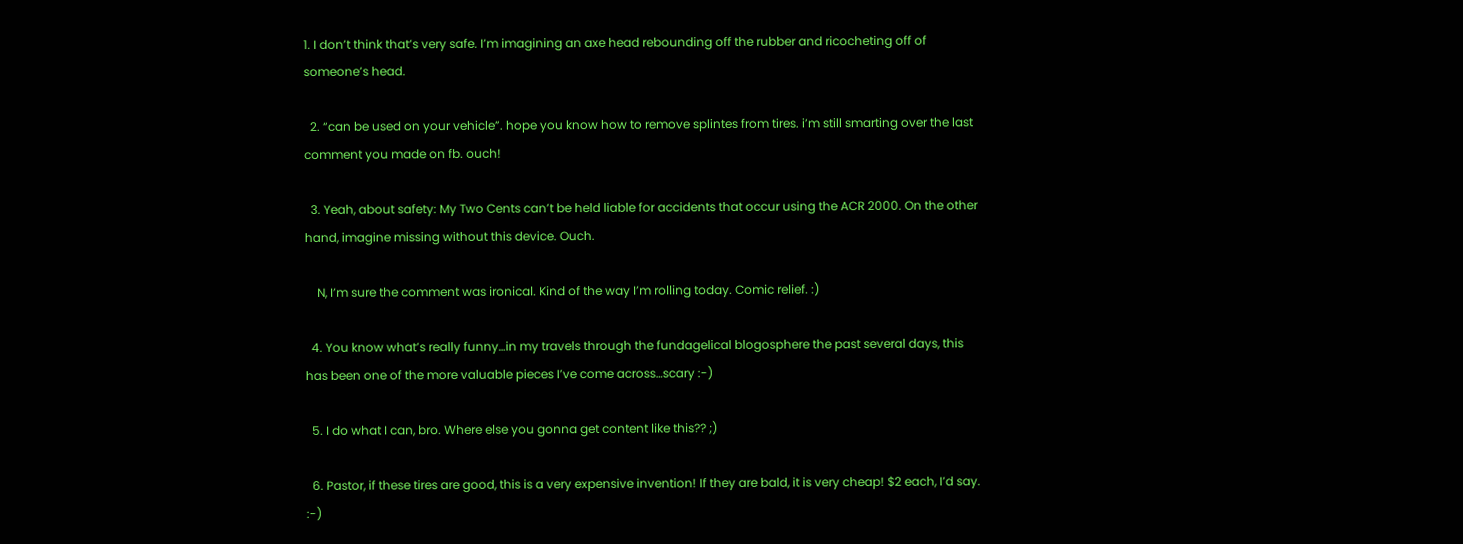1. I don’t think that’s very safe. I’m imagining an axe head rebounding off the rubber and ricocheting off of someone’s head.

  2. “can be used on your vehicle”. hope you know how to remove splintes from tires. i’m still smarting over the last comment you made on fb. ouch!

  3. Yeah, about safety: My Two Cents can’t be held liable for accidents that occur using the ACR 2000. On the other hand, imagine missing without this device. Ouch.

    N, I’m sure the comment was ironical. Kind of the way I’m rolling today. Comic relief. :)

  4. You know what’s really funny…in my travels through the fundagelical blogosphere the past several days, this has been one of the more valuable pieces I’ve come across…scary :-)

  5. I do what I can, bro. Where else you gonna get content like this?? ;)

  6. Pastor, if these tires are good, this is a very expensive invention! If they are bald, it is very cheap! $2 each, I’d say. :-)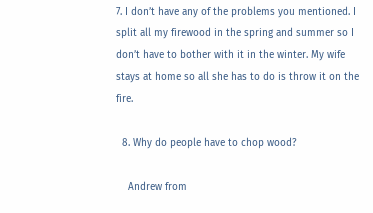7. I don’t have any of the problems you mentioned. I split all my firewood in the spring and summer so I don’t have to bother with it in the winter. My wife stays at home so all she has to do is throw it on the fire.

  8. Why do people have to chop wood?

    Andrew from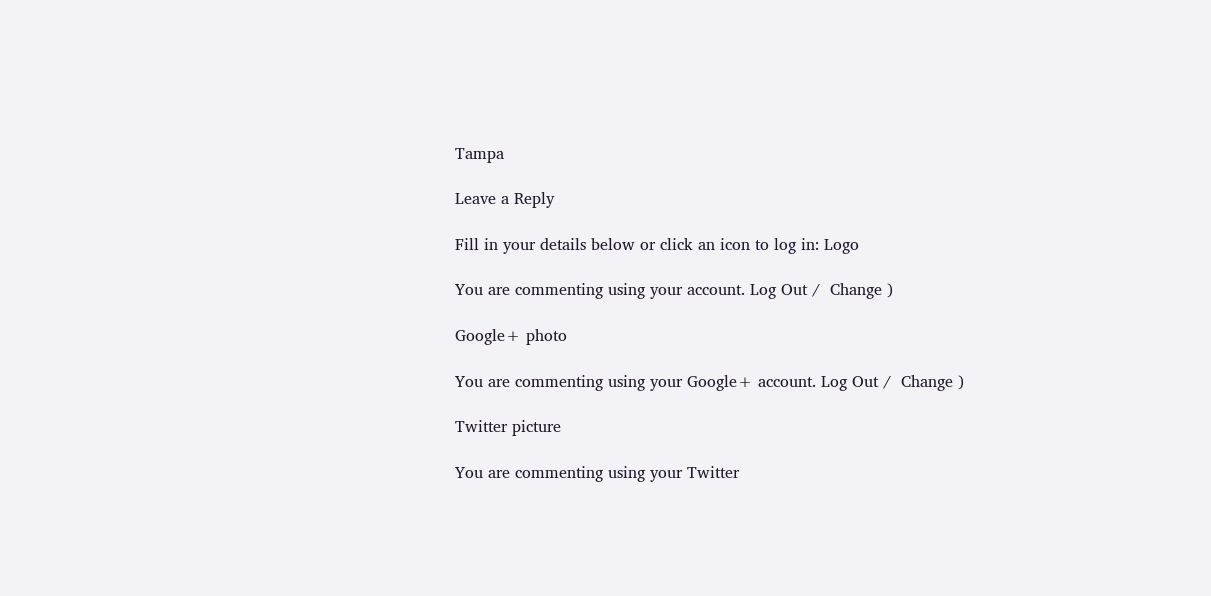Tampa

Leave a Reply

Fill in your details below or click an icon to log in: Logo

You are commenting using your account. Log Out /  Change )

Google+ photo

You are commenting using your Google+ account. Log Out /  Change )

Twitter picture

You are commenting using your Twitter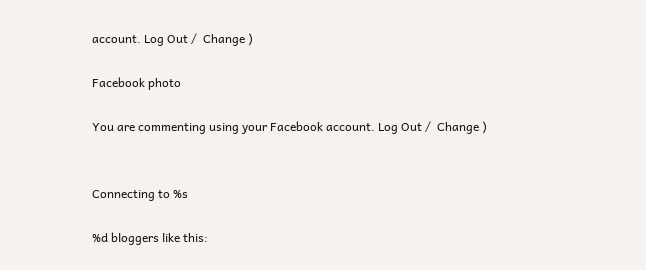account. Log Out /  Change )

Facebook photo

You are commenting using your Facebook account. Log Out /  Change )


Connecting to %s

%d bloggers like this: